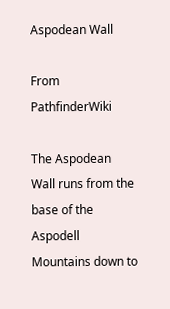Aspodean Wall

From PathfinderWiki

The Aspodean Wall runs from the base of the Aspodell Mountains down to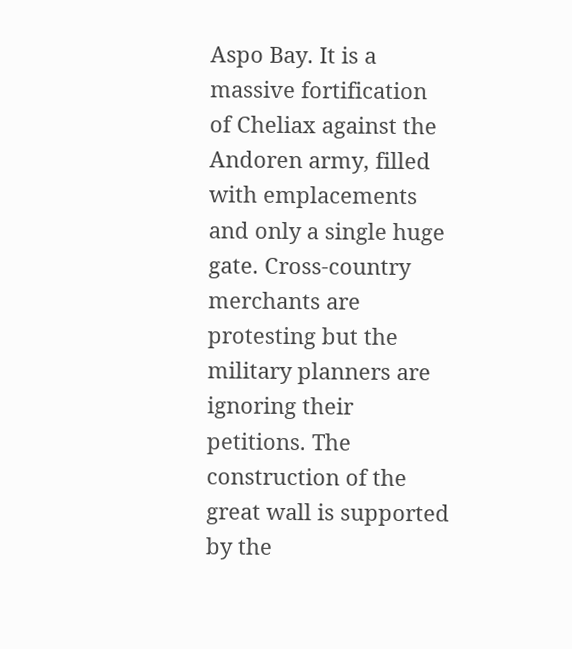Aspo Bay. It is a massive fortification of Cheliax against the Andoren army, filled with emplacements and only a single huge gate. Cross-country merchants are protesting but the military planners are ignoring their petitions. The construction of the great wall is supported by the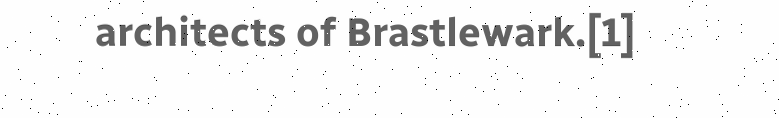architects of Brastlewark.[1]